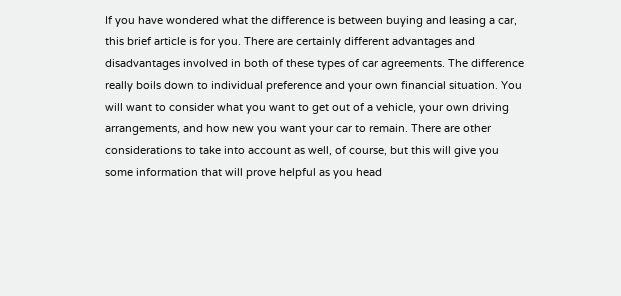If you have wondered what the difference is between buying and leasing a car, this brief article is for you. There are certainly different advantages and disadvantages involved in both of these types of car agreements. The difference really boils down to individual preference and your own financial situation. You will want to consider what you want to get out of a vehicle, your own driving arrangements, and how new you want your car to remain. There are other considerations to take into account as well, of course, but this will give you some information that will prove helpful as you head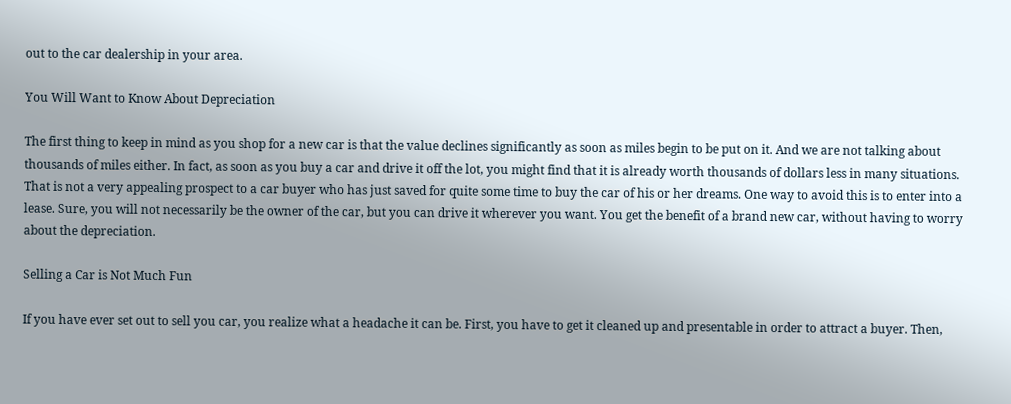out to the car dealership in your area.

You Will Want to Know About Depreciation

The first thing to keep in mind as you shop for a new car is that the value declines significantly as soon as miles begin to be put on it. And we are not talking about thousands of miles either. In fact, as soon as you buy a car and drive it off the lot, you might find that it is already worth thousands of dollars less in many situations. That is not a very appealing prospect to a car buyer who has just saved for quite some time to buy the car of his or her dreams. One way to avoid this is to enter into a lease. Sure, you will not necessarily be the owner of the car, but you can drive it wherever you want. You get the benefit of a brand new car, without having to worry about the depreciation.

Selling a Car is Not Much Fun

If you have ever set out to sell you car, you realize what a headache it can be. First, you have to get it cleaned up and presentable in order to attract a buyer. Then,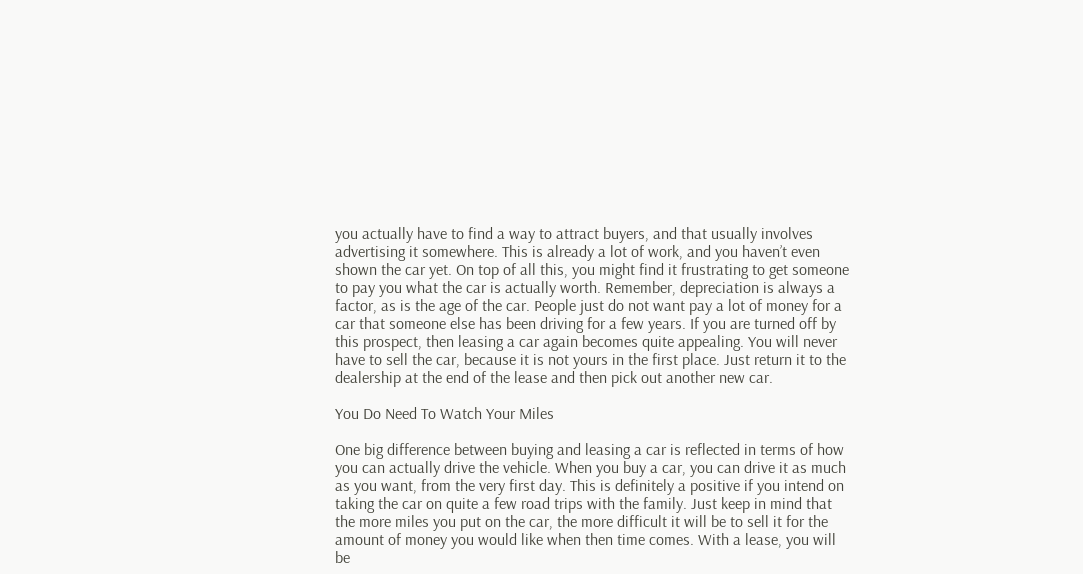you actually have to find a way to attract buyers, and that usually involves advertising it somewhere. This is already a lot of work, and you haven’t even shown the car yet. On top of all this, you might find it frustrating to get someone to pay you what the car is actually worth. Remember, depreciation is always a factor, as is the age of the car. People just do not want pay a lot of money for a car that someone else has been driving for a few years. If you are turned off by this prospect, then leasing a car again becomes quite appealing. You will never have to sell the car, because it is not yours in the first place. Just return it to the dealership at the end of the lease and then pick out another new car.

You Do Need To Watch Your Miles

One big difference between buying and leasing a car is reflected in terms of how you can actually drive the vehicle. When you buy a car, you can drive it as much as you want, from the very first day. This is definitely a positive if you intend on taking the car on quite a few road trips with the family. Just keep in mind that the more miles you put on the car, the more difficult it will be to sell it for the amount of money you would like when then time comes. With a lease, you will be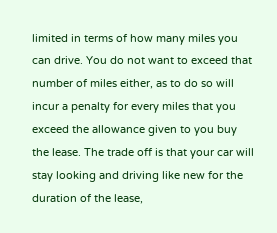limited in terms of how many miles you can drive. You do not want to exceed that number of miles either, as to do so will incur a penalty for every miles that you exceed the allowance given to you buy the lease. The trade off is that your car will stay looking and driving like new for the duration of the lease,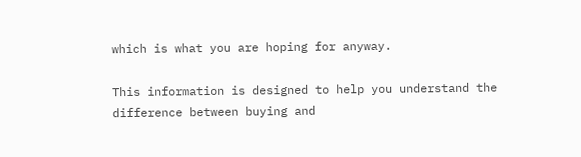which is what you are hoping for anyway.

This information is designed to help you understand the difference between buying and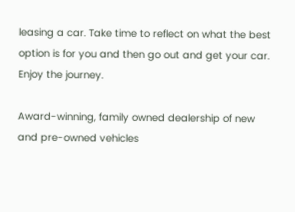leasing a car. Take time to reflect on what the best option is for you and then go out and get your car. Enjoy the journey.

Award-winning, family owned dealership of new and pre-owned vehicles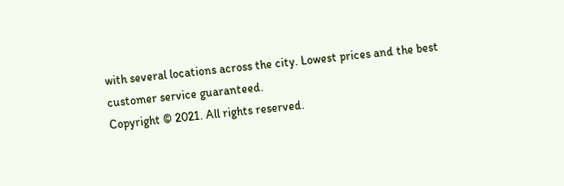with several locations across the city. Lowest prices and the best customer service guaranteed.
Copyright © 2021. All rights reserved.